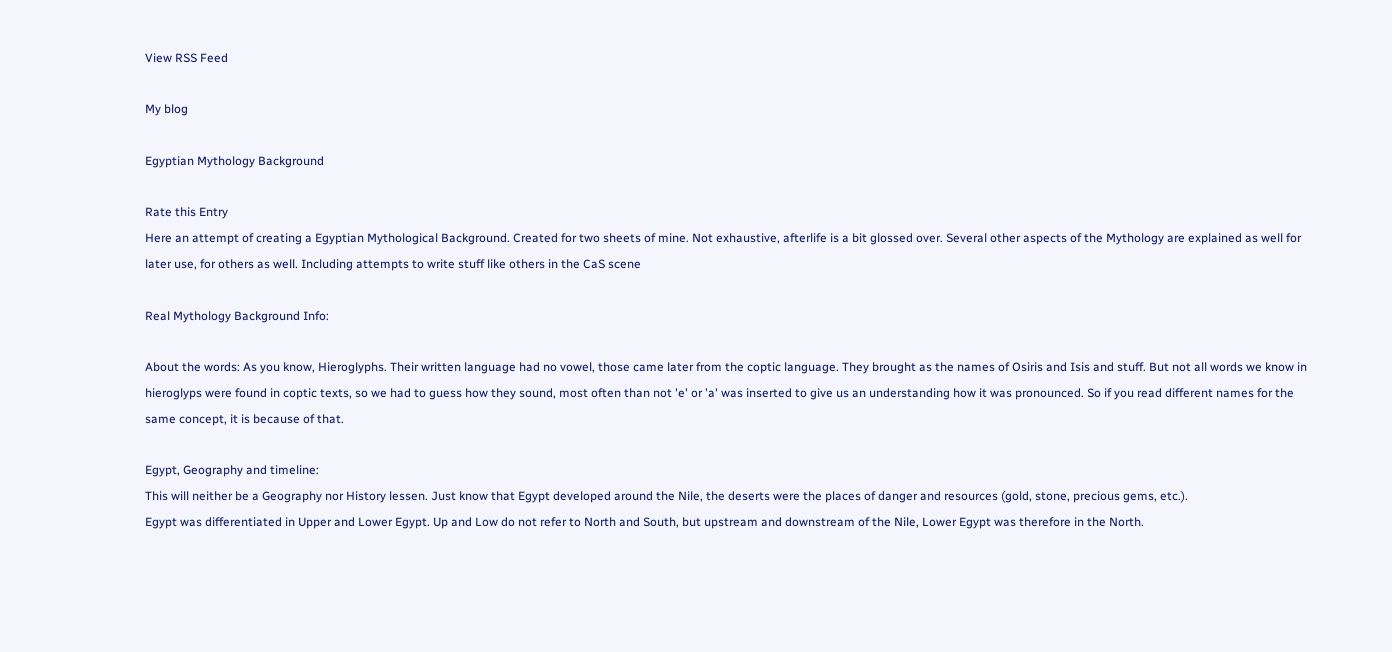View RSS Feed

My blog

Egyptian Mythology Background

Rate this Entry
Here an attempt of creating a Egyptian Mythological Background. Created for two sheets of mine. Not exhaustive, afterlife is a bit glossed over. Several other aspects of the Mythology are explained as well for later use, for others as well. Including attempts to write stuff like others in the CaS scene

Real Mythology Background Info:

About the words: As you know, Hieroglyphs. Their written language had no vowel, those came later from the coptic language. They brought as the names of Osiris and Isis and stuff. But not all words we know in hieroglyps were found in coptic texts, so we had to guess how they sound, most often than not 'e' or 'a' was inserted to give us an understanding how it was pronounced. So if you read different names for the same concept, it is because of that.

Egypt, Geography and timeline:
This will neither be a Geography nor History lessen. Just know that Egypt developed around the Nile, the deserts were the places of danger and resources (gold, stone, precious gems, etc.).
Egypt was differentiated in Upper and Lower Egypt. Up and Low do not refer to North and South, but upstream and downstream of the Nile, Lower Egypt was therefore in the North.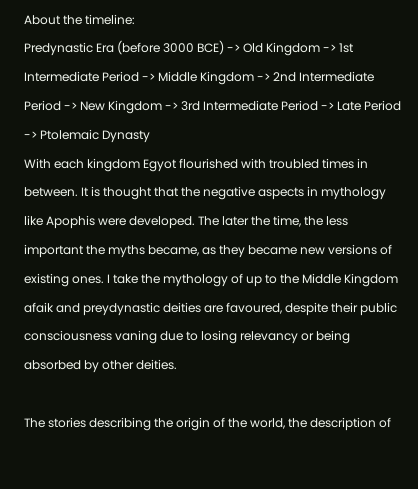About the timeline:
Predynastic Era (before 3000 BCE) -> Old Kingdom -> 1st Intermediate Period -> Middle Kingdom -> 2nd Intermediate Period -> New Kingdom -> 3rd Intermediate Period -> Late Period -> Ptolemaic Dynasty
With each kingdom Egyot flourished with troubled times in between. It is thought that the negative aspects in mythology like Apophis were developed. The later the time, the less important the myths became, as they became new versions of existing ones. I take the mythology of up to the Middle Kingdom afaik and preydynastic deities are favoured, despite their public consciousness vaning due to losing relevancy or being absorbed by other deities.

The stories describing the origin of the world, the description of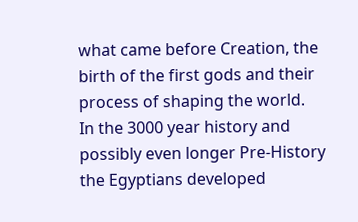what came before Creation, the birth of the first gods and their process of shaping the world.
In the 3000 year history and possibly even longer Pre-History the Egyptians developed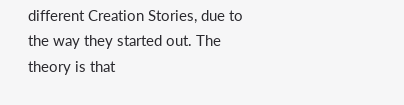different Creation Stories, due to the way they started out. The theory is that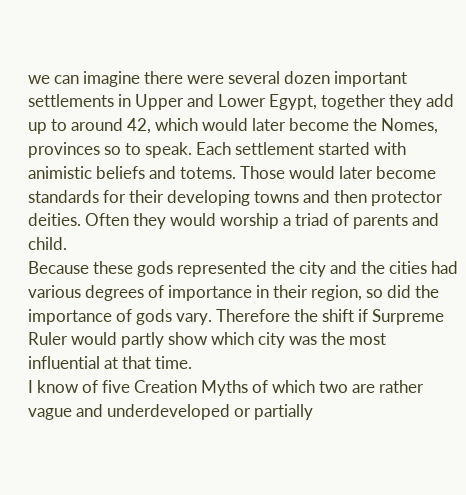we can imagine there were several dozen important settlements in Upper and Lower Egypt, together they add up to around 42, which would later become the Nomes, provinces so to speak. Each settlement started with animistic beliefs and totems. Those would later become standards for their developing towns and then protector deities. Often they would worship a triad of parents and child.
Because these gods represented the city and the cities had various degrees of importance in their region, so did the importance of gods vary. Therefore the shift if Surpreme Ruler would partly show which city was the most influential at that time.
I know of five Creation Myths of which two are rather vague and underdeveloped or partially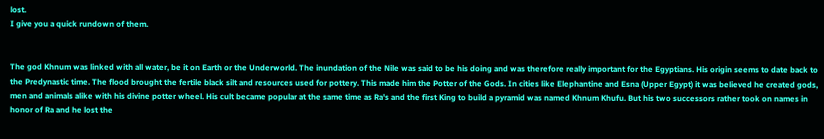lost.
I give you a quick rundown of them.


The god Khnum was linked with all water, be it on Earth or the Underworld. The inundation of the Nile was said to be his doing and was therefore really important for the Egyptians. His origin seems to date back to the Predynastic time. The flood brought the fertile black silt and resources used for pottery. This made him the Potter of the Gods. In cities like Elephantine and Esna (Upper Egypt) it was believed he created gods, men and animals alike with his divine potter wheel. His cult became popular at the same time as Ra's and the first King to build a pyramid was named Khnum Khufu. But his two successors rather took on names in honor of Ra and he lost the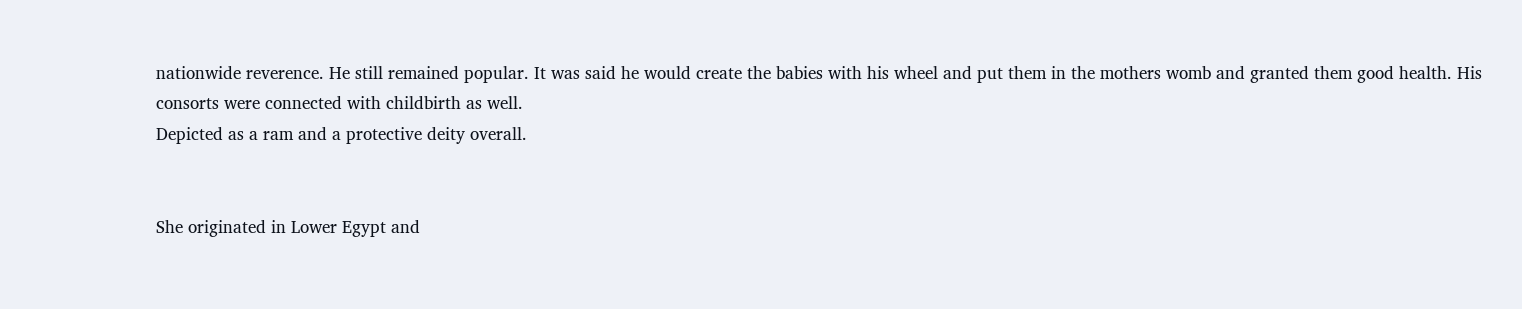nationwide reverence. He still remained popular. It was said he would create the babies with his wheel and put them in the mothers womb and granted them good health. His consorts were connected with childbirth as well.
Depicted as a ram and a protective deity overall.


She originated in Lower Egypt and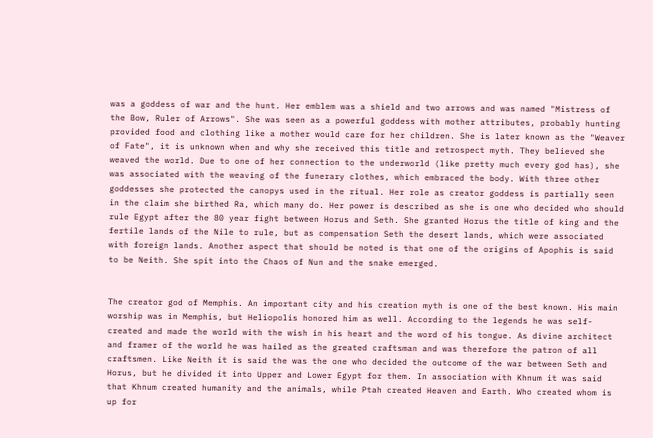was a goddess of war and the hunt. Her emblem was a shield and two arrows and was named "Mistress of the Bow, Ruler of Arrows". She was seen as a powerful goddess with mother attributes, probably hunting provided food and clothing like a mother would care for her children. She is later known as the "Weaver of Fate", it is unknown when and why she received this title and retrospect myth. They believed she weaved the world. Due to one of her connection to the underworld (like pretty much every god has), she was associated with the weaving of the funerary clothes, which embraced the body. With three other goddesses she protected the canopys used in the ritual. Her role as creator goddess is partially seen in the claim she birthed Ra, which many do. Her power is described as she is one who decided who should rule Egypt after the 80 year fight between Horus and Seth. She granted Horus the title of king and the fertile lands of the Nile to rule, but as compensation Seth the desert lands, which were associated with foreign lands. Another aspect that should be noted is that one of the origins of Apophis is said to be Neith. She spit into the Chaos of Nun and the snake emerged.


The creator god of Memphis. An important city and his creation myth is one of the best known. His main worship was in Memphis, but Heliopolis honored him as well. According to the legends he was self-created and made the world with the wish in his heart and the word of his tongue. As divine architect and framer of the world he was hailed as the greated craftsman and was therefore the patron of all craftsmen. Like Neith it is said the was the one who decided the outcome of the war between Seth and Horus, but he divided it into Upper and Lower Egypt for them. In association with Khnum it was said that Khnum created humanity and the animals, while Ptah created Heaven and Earth. Who created whom is up for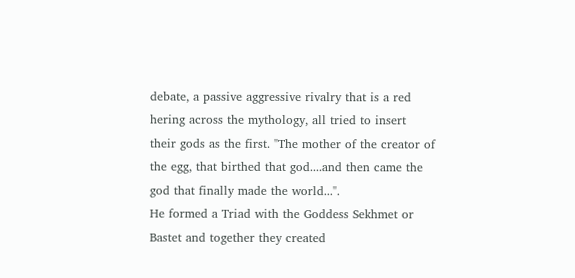debate, a passive aggressive rivalry that is a red hering across the mythology, all tried to insert their gods as the first. "The mother of the creator of the egg, that birthed that god....and then came the god that finally made the world...".
He formed a Triad with the Goddess Sekhmet or Bastet and together they created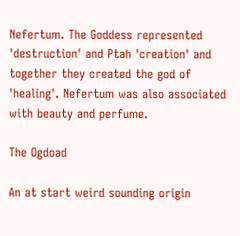Nefertum. The Goddess represented 'destruction' and Ptah 'creation' and together they created the god of 'healing'. Nefertum was also associated with beauty and perfume.

The Ogdoad

An at start weird sounding origin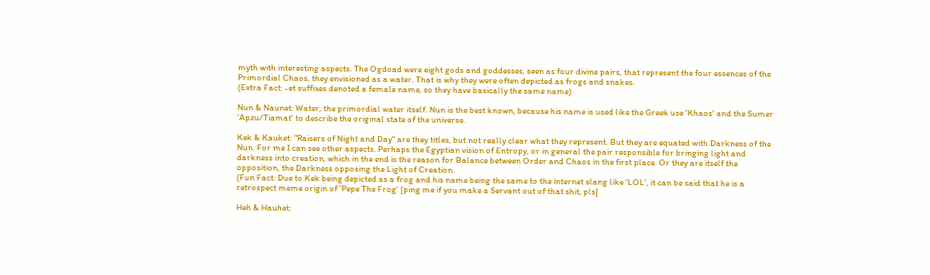myth with interesting aspects. The Ogdoad were eight gods and goddesses, seen as four divine pairs, that represent the four essences of the Primordial Chaos, they envisioned as a water. That is why they were often depicted as frogs and snakes.
(Extra Fact: -et suffixes denoted a female name, so they have basically the same name)

Nun & Naunet: Water, the primordial water itself. Nun is the best known, because his name is used like the Greek use 'Khaos' and the Sumer 'Apzu/Tiamat' to describe the original state of the universe.

Kek & Kauket: "Raisers of Night and Day" are they titles, but not really clear what they represent. But they are equated with Darkness of the Nun. For me I can see other aspects. Perhaps the Egyptian vision of Entropy, or in general the pair responsible for bringing light and darkness into creation, which in the end is the reason for Balance between Order and Chaos in the first place. Or they are itself the opposition, the Darkness opposing the Light of Creation.
(Fun Fact: Due to Kek being depicted as a frog and his name being the same to the internet slang like 'LOL', it can be said that he is a retrospect meme origin of 'Pepe The Frog' [ping me if you make a Servant out of that shit, pls]

Heh & Hauhet: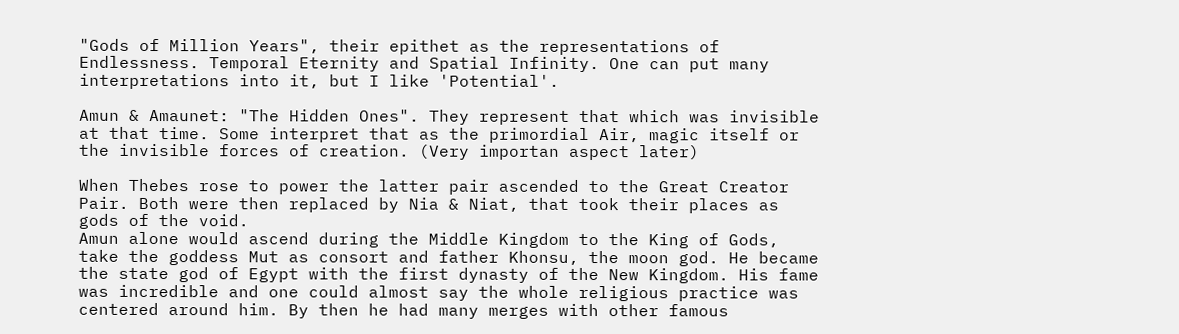"Gods of Million Years", their epithet as the representations of Endlessness. Temporal Eternity and Spatial Infinity. One can put many interpretations into it, but I like 'Potential'.

Amun & Amaunet: "The Hidden Ones". They represent that which was invisible at that time. Some interpret that as the primordial Air, magic itself or the invisible forces of creation. (Very importan aspect later)

When Thebes rose to power the latter pair ascended to the Great Creator Pair. Both were then replaced by Nia & Niat, that took their places as gods of the void.
Amun alone would ascend during the Middle Kingdom to the King of Gods, take the goddess Mut as consort and father Khonsu, the moon god. He became the state god of Egypt with the first dynasty of the New Kingdom. His fame was incredible and one could almost say the whole religious practice was centered around him. By then he had many merges with other famous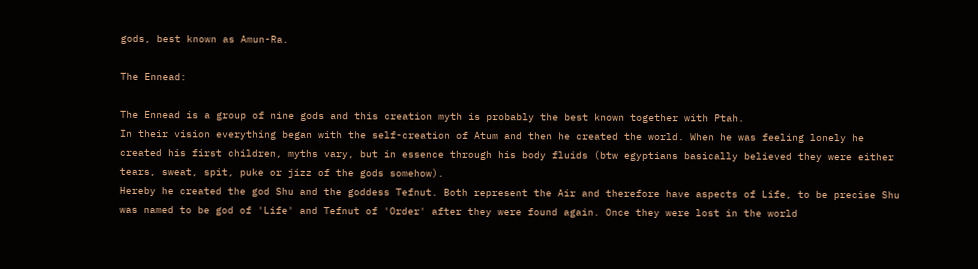gods, best known as Amun-Ra.

The Ennead:

The Ennead is a group of nine gods and this creation myth is probably the best known together with Ptah.
In their vision everything began with the self-creation of Atum and then he created the world. When he was feeling lonely he created his first children, myths vary, but in essence through his body fluids (btw egyptians basically believed they were either tears, sweat, spit, puke or jizz of the gods somehow).
Hereby he created the god Shu and the goddess Tefnut. Both represent the Air and therefore have aspects of Life, to be precise Shu was named to be god of 'Life' and Tefnut of 'Order' after they were found again. Once they were lost in the world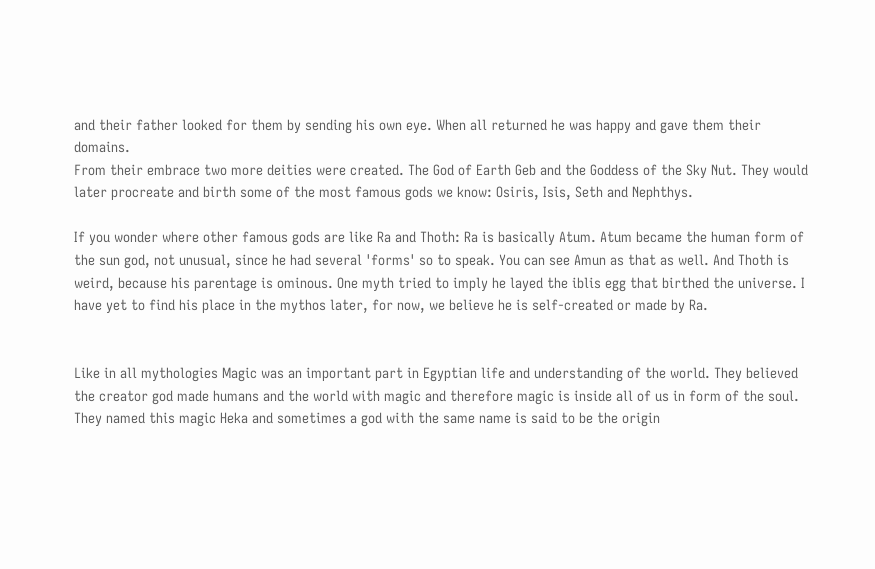and their father looked for them by sending his own eye. When all returned he was happy and gave them their domains.
From their embrace two more deities were created. The God of Earth Geb and the Goddess of the Sky Nut. They would later procreate and birth some of the most famous gods we know: Osiris, Isis, Seth and Nephthys.

If you wonder where other famous gods are like Ra and Thoth: Ra is basically Atum. Atum became the human form of the sun god, not unusual, since he had several 'forms' so to speak. You can see Amun as that as well. And Thoth is weird, because his parentage is ominous. One myth tried to imply he layed the iblis egg that birthed the universe. I have yet to find his place in the mythos later, for now, we believe he is self-created or made by Ra.


Like in all mythologies Magic was an important part in Egyptian life and understanding of the world. They believed the creator god made humans and the world with magic and therefore magic is inside all of us in form of the soul. They named this magic Heka and sometimes a god with the same name is said to be the origin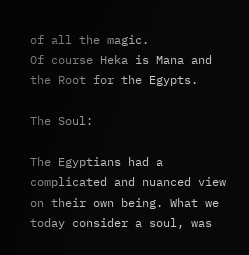of all the magic.
Of course Heka is Mana and the Root for the Egypts.

The Soul:

The Egyptians had a complicated and nuanced view on their own being. What we today consider a soul, was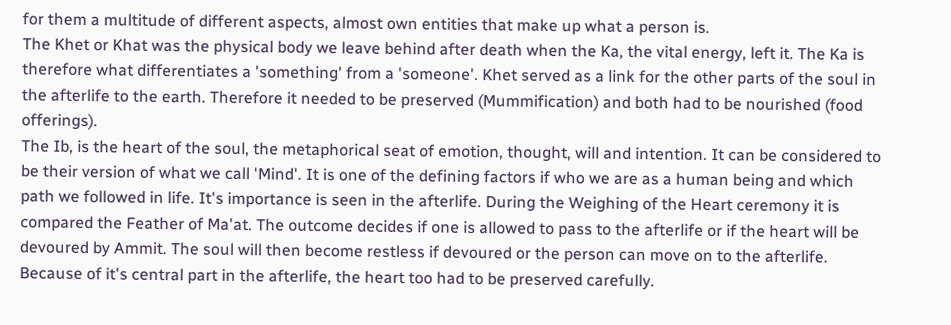for them a multitude of different aspects, almost own entities that make up what a person is.
The Khet or Khat was the physical body we leave behind after death when the Ka, the vital energy, left it. The Ka is therefore what differentiates a 'something' from a 'someone'. Khet served as a link for the other parts of the soul in the afterlife to the earth. Therefore it needed to be preserved (Mummification) and both had to be nourished (food offerings).
The Ib, is the heart of the soul, the metaphorical seat of emotion, thought, will and intention. It can be considered to be their version of what we call 'Mind'. It is one of the defining factors if who we are as a human being and which path we followed in life. It's importance is seen in the afterlife. During the Weighing of the Heart ceremony it is compared the Feather of Ma'at. The outcome decides if one is allowed to pass to the afterlife or if the heart will be devoured by Ammit. The soul will then become restless if devoured or the person can move on to the afterlife. Because of it's central part in the afterlife, the heart too had to be preserved carefully.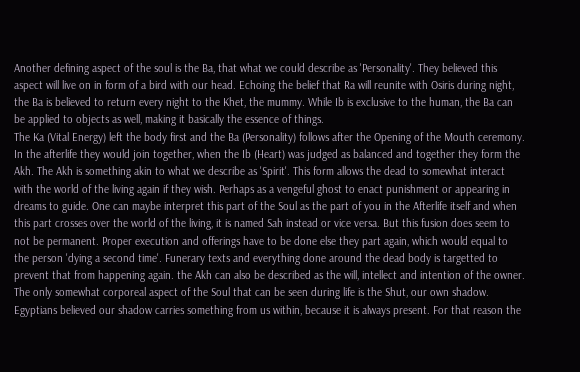Another defining aspect of the soul is the Ba, that what we could describe as 'Personality'. They believed this aspect will live on in form of a bird with our head. Echoing the belief that Ra will reunite with Osiris during night, the Ba is believed to return every night to the Khet, the mummy. While Ib is exclusive to the human, the Ba can be applied to objects as well, making it basically the essence of things.
The Ka (Vital Energy) left the body first and the Ba (Personality) follows after the Opening of the Mouth ceremony. In the afterlife they would join together, when the Ib (Heart) was judged as balanced and together they form the Akh. The Akh is something akin to what we describe as 'Spirit'. This form allows the dead to somewhat interact with the world of the living again if they wish. Perhaps as a vengeful ghost to enact punishment or appearing in dreams to guide. One can maybe interpret this part of the Soul as the part of you in the Afterlife itself and when this part crosses over the world of the living, it is named Sah instead or vice versa. But this fusion does seem to not be permanent. Proper execution and offerings have to be done else they part again, which would equal to the person 'dying a second time'. Funerary texts and everything done around the dead body is targetted to prevent that from happening again. the Akh can also be described as the will, intellect and intention of the owner.
The only somewhat corporeal aspect of the Soul that can be seen during life is the Shut, our own shadow. Egyptians believed our shadow carries something from us within, because it is always present. For that reason the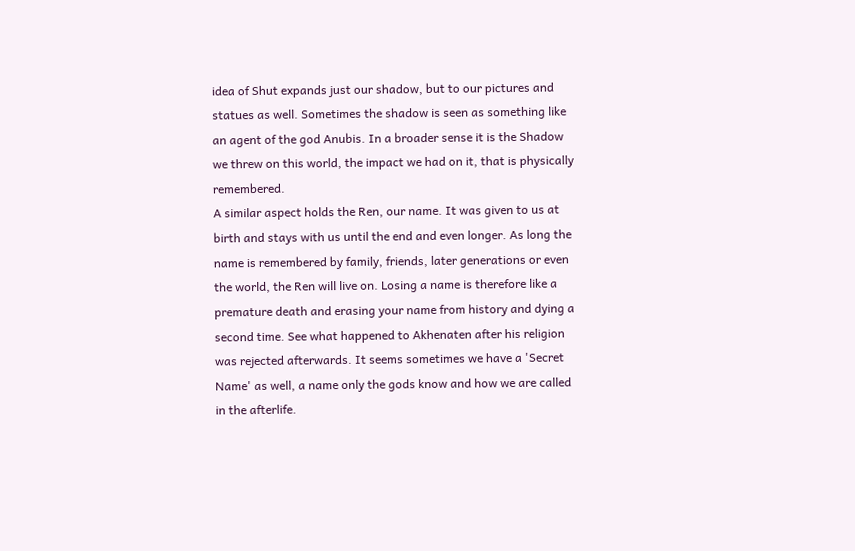idea of Shut expands just our shadow, but to our pictures and statues as well. Sometimes the shadow is seen as something like an agent of the god Anubis. In a broader sense it is the Shadow we threw on this world, the impact we had on it, that is physically remembered.
A similar aspect holds the Ren, our name. It was given to us at birth and stays with us until the end and even longer. As long the name is remembered by family, friends, later generations or even the world, the Ren will live on. Losing a name is therefore like a premature death and erasing your name from history and dying a second time. See what happened to Akhenaten after his religion was rejected afterwards. It seems sometimes we have a 'Secret Name' as well, a name only the gods know and how we are called in the afterlife.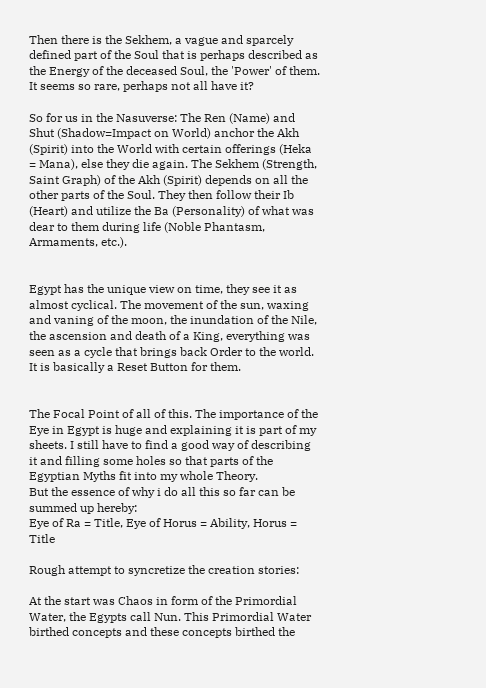Then there is the Sekhem, a vague and sparcely defined part of the Soul that is perhaps described as the Energy of the deceased Soul, the 'Power' of them. It seems so rare, perhaps not all have it?

So for us in the Nasuverse: The Ren (Name) and Shut (Shadow=Impact on World) anchor the Akh (Spirit) into the World with certain offerings (Heka = Mana), else they die again. The Sekhem (Strength, Saint Graph) of the Akh (Spirit) depends on all the other parts of the Soul. They then follow their Ib (Heart) and utilize the Ba (Personality) of what was dear to them during life (Noble Phantasm, Armaments, etc.).


Egypt has the unique view on time, they see it as almost cyclical. The movement of the sun, waxing and vaning of the moon, the inundation of the Nile, the ascension and death of a King, everything was seen as a cycle that brings back Order to the world. It is basically a Reset Button for them.


The Focal Point of all of this. The importance of the Eye in Egypt is huge and explaining it is part of my sheets. I still have to find a good way of describing it and filling some holes so that parts of the Egyptian Myths fit into my whole Theory.
But the essence of why i do all this so far can be summed up hereby:
Eye of Ra = Title, Eye of Horus = Ability, Horus = Title

Rough attempt to syncretize the creation stories:

At the start was Chaos in form of the Primordial Water, the Egypts call Nun. This Primordial Water birthed concepts and these concepts birthed the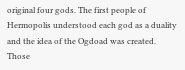original four gods. The first people of Hermopolis understood each god as a duality and the idea of the Ogdoad was created. Those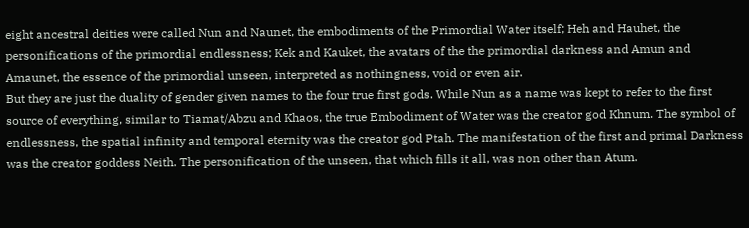eight ancestral deities were called Nun and Naunet, the embodiments of the Primordial Water itself; Heh and Hauhet, the personifications of the primordial endlessness; Kek and Kauket, the avatars of the the primordial darkness and Amun and Amaunet, the essence of the primordial unseen, interpreted as nothingness, void or even air.
But they are just the duality of gender given names to the four true first gods. While Nun as a name was kept to refer to the first source of everything, similar to Tiamat/Abzu and Khaos, the true Embodiment of Water was the creator god Khnum. The symbol of endlessness, the spatial infinity and temporal eternity was the creator god Ptah. The manifestation of the first and primal Darkness was the creator goddess Neith. The personification of the unseen, that which fills it all, was non other than Atum.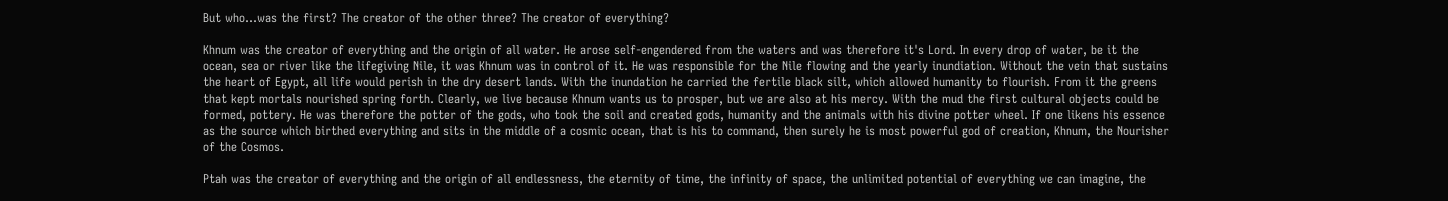But who…was the first? The creator of the other three? The creator of everything?

Khnum was the creator of everything and the origin of all water. He arose self-engendered from the waters and was therefore it's Lord. In every drop of water, be it the ocean, sea or river like the lifegiving Nile, it was Khnum was in control of it. He was responsible for the Nile flowing and the yearly inundiation. Without the vein that sustains the heart of Egypt, all life would perish in the dry desert lands. With the inundation he carried the fertile black silt, which allowed humanity to flourish. From it the greens that kept mortals nourished spring forth. Clearly, we live because Khnum wants us to prosper, but we are also at his mercy. With the mud the first cultural objects could be formed, pottery. He was therefore the potter of the gods, who took the soil and created gods, humanity and the animals with his divine potter wheel. If one likens his essence as the source which birthed everything and sits in the middle of a cosmic ocean, that is his to command, then surely he is most powerful god of creation, Khnum, the Nourisher of the Cosmos.

Ptah was the creator of everything and the origin of all endlessness, the eternity of time, the infinity of space, the unlimited potential of everything we can imagine, the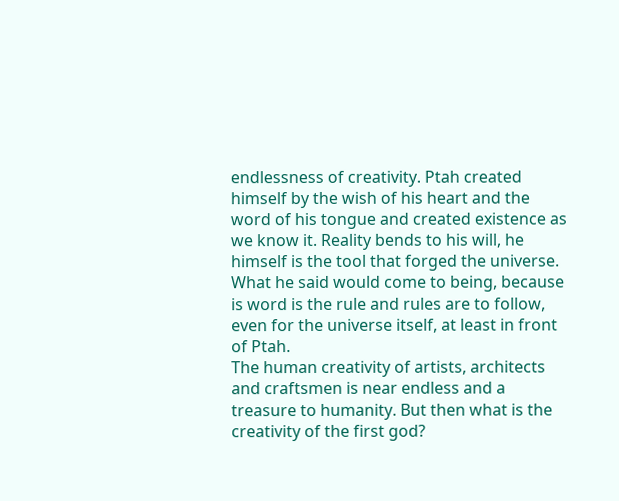endlessness of creativity. Ptah created himself by the wish of his heart and the word of his tongue and created existence as we know it. Reality bends to his will, he himself is the tool that forged the universe. What he said would come to being, because is word is the rule and rules are to follow, even for the universe itself, at least in front of Ptah.
The human creativity of artists, architects and craftsmen is near endless and a treasure to humanity. But then what is the creativity of the first god?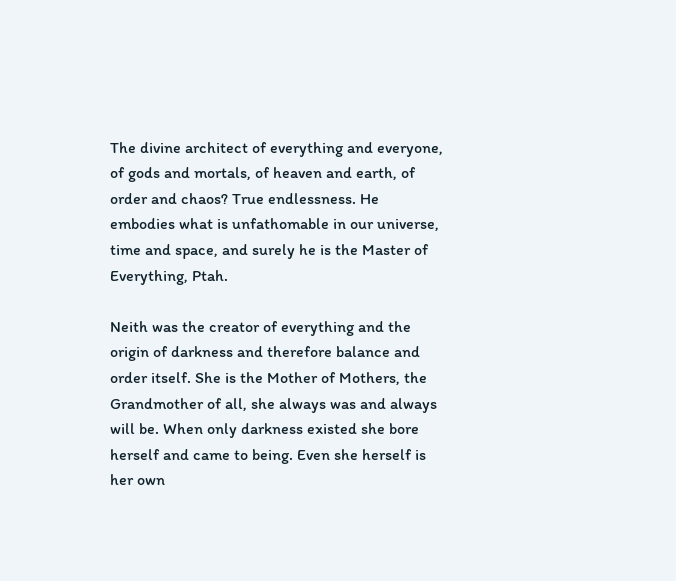The divine architect of everything and everyone, of gods and mortals, of heaven and earth, of order and chaos? True endlessness. He embodies what is unfathomable in our universe, time and space, and surely he is the Master of Everything, Ptah.

Neith was the creator of everything and the origin of darkness and therefore balance and order itself. She is the Mother of Mothers, the Grandmother of all, she always was and always will be. When only darkness existed she bore herself and came to being. Even she herself is her own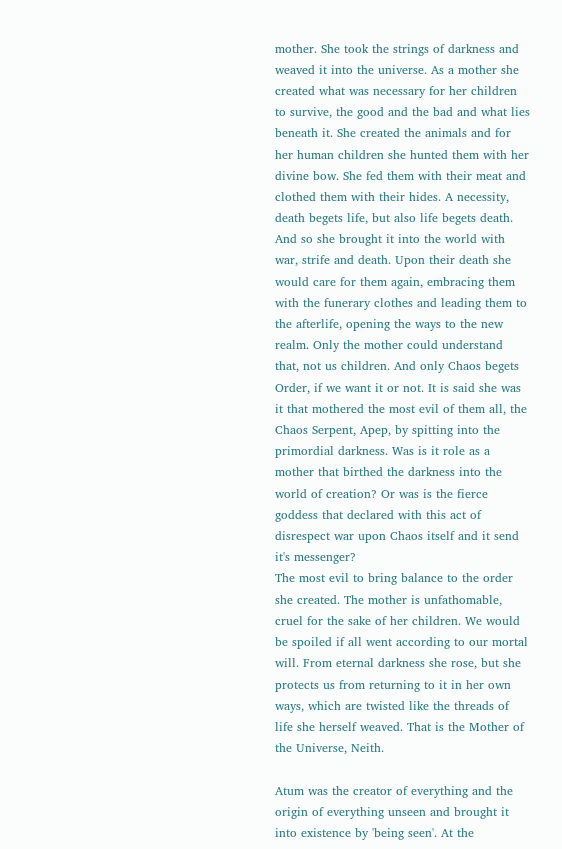mother. She took the strings of darkness and weaved it into the universe. As a mother she created what was necessary for her children to survive, the good and the bad and what lies beneath it. She created the animals and for her human children she hunted them with her divine bow. She fed them with their meat and clothed them with their hides. A necessity, death begets life, but also life begets death. And so she brought it into the world with war, strife and death. Upon their death she would care for them again, embracing them with the funerary clothes and leading them to the afterlife, opening the ways to the new realm. Only the mother could understand that, not us children. And only Chaos begets Order, if we want it or not. It is said she was it that mothered the most evil of them all, the Chaos Serpent, Apep, by spitting into the primordial darkness. Was is it role as a mother that birthed the darkness into the world of creation? Or was is the fierce goddess that declared with this act of disrespect war upon Chaos itself and it send it's messenger?
The most evil to bring balance to the order she created. The mother is unfathomable, cruel for the sake of her children. We would be spoiled if all went according to our mortal will. From eternal darkness she rose, but she protects us from returning to it in her own ways, which are twisted like the threads of life she herself weaved. That is the Mother of the Universe, Neith.

Atum was the creator of everything and the origin of everything unseen and brought it into existence by 'being seen'. At the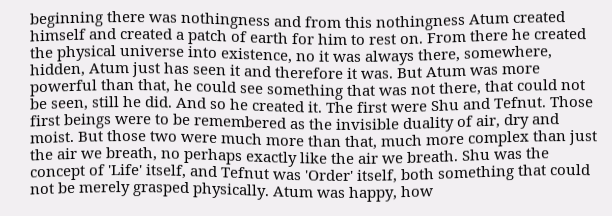beginning there was nothingness and from this nothingness Atum created himself and created a patch of earth for him to rest on. From there he created the physical universe into existence, no it was always there, somewhere, hidden, Atum just has seen it and therefore it was. But Atum was more powerful than that, he could see something that was not there, that could not be seen, still he did. And so he created it. The first were Shu and Tefnut. Those first beings were to be remembered as the invisible duality of air, dry and moist. But those two were much more than that, much more complex than just the air we breath, no perhaps exactly like the air we breath. Shu was the concept of 'Life' itself, and Tefnut was 'Order' itself, both something that could not be merely grasped physically. Atum was happy, how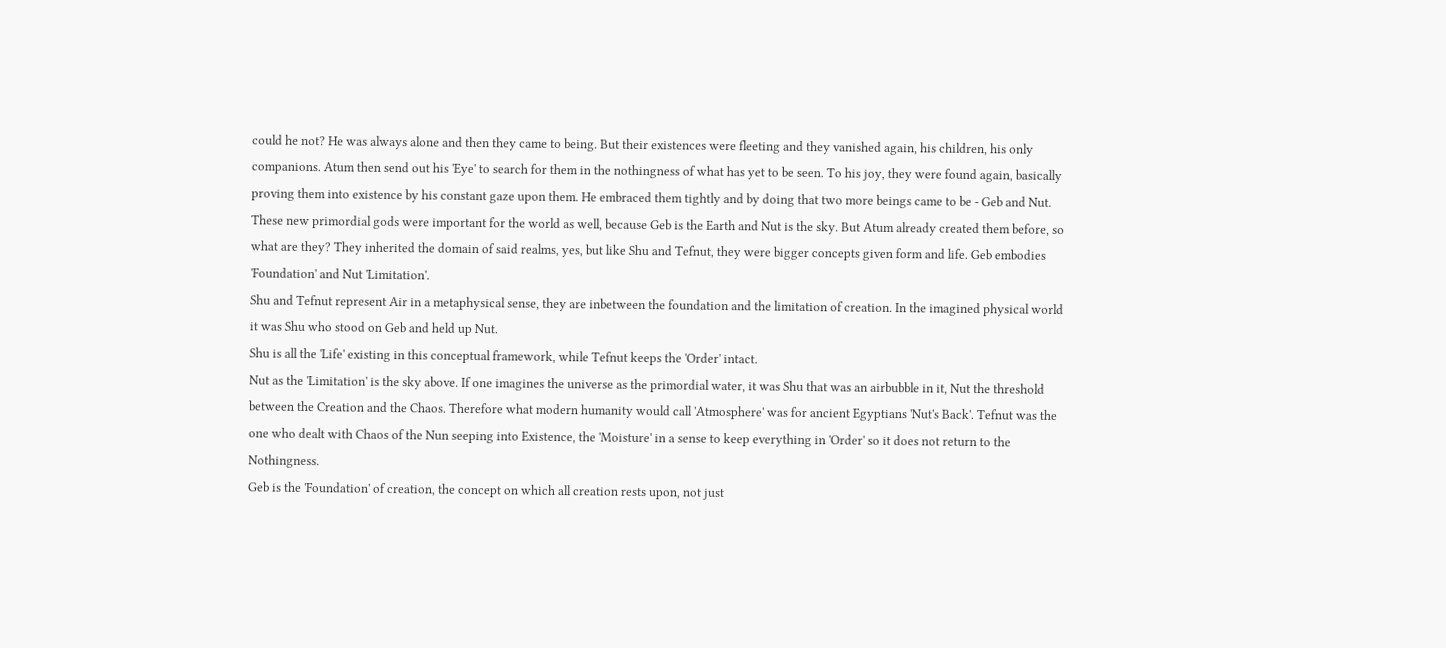could he not? He was always alone and then they came to being. But their existences were fleeting and they vanished again, his children, his only companions. Atum then send out his 'Eye' to search for them in the nothingness of what has yet to be seen. To his joy, they were found again, basically proving them into existence by his constant gaze upon them. He embraced them tightly and by doing that two more beings came to be - Geb and Nut. These new primordial gods were important for the world as well, because Geb is the Earth and Nut is the sky. But Atum already created them before, so what are they? They inherited the domain of said realms, yes, but like Shu and Tefnut, they were bigger concepts given form and life. Geb embodies 'Foundation' and Nut 'Limitation'.
Shu and Tefnut represent Air in a metaphysical sense, they are inbetween the foundation and the limitation of creation. In the imagined physical world it was Shu who stood on Geb and held up Nut.
Shu is all the 'Life' existing in this conceptual framework, while Tefnut keeps the 'Order' intact.
Nut as the 'Limitation' is the sky above. If one imagines the universe as the primordial water, it was Shu that was an airbubble in it, Nut the threshold between the Creation and the Chaos. Therefore what modern humanity would call 'Atmosphere' was for ancient Egyptians 'Nut's Back'. Tefnut was the one who dealt with Chaos of the Nun seeping into Existence, the 'Moisture' in a sense to keep everything in 'Order' so it does not return to the Nothingness.
Geb is the 'Foundation' of creation, the concept on which all creation rests upon, not just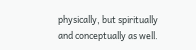physically, but spiritually and conceptually as well.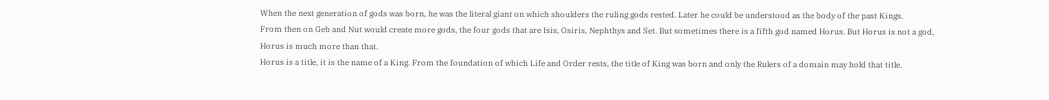When the next generation of gods was born, he was the literal giant on which shoulders the ruling gods rested. Later he could be understood as the body of the past Kings.
From then on Geb and Nut would create more gods, the four gods that are Isis, Osiris, Nephthys and Set. But sometimes there is a fifth god named Horus. But Horus is not a god, Horus is much more than that.
Horus is a title, it is the name of a King. From the foundation of which Life and Order rests, the title of King was born and only the Rulers of a domain may hold that title.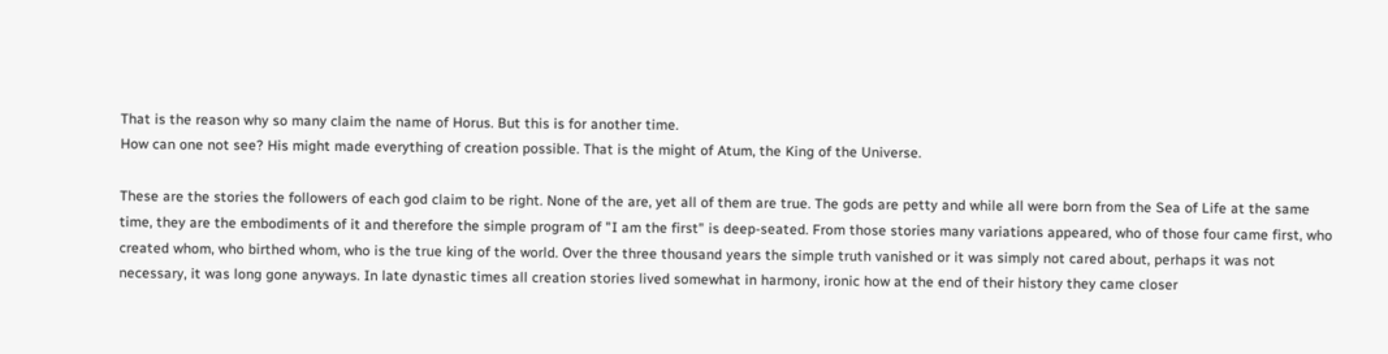That is the reason why so many claim the name of Horus. But this is for another time.
How can one not see? His might made everything of creation possible. That is the might of Atum, the King of the Universe.

These are the stories the followers of each god claim to be right. None of the are, yet all of them are true. The gods are petty and while all were born from the Sea of Life at the same time, they are the embodiments of it and therefore the simple program of "I am the first" is deep-seated. From those stories many variations appeared, who of those four came first, who created whom, who birthed whom, who is the true king of the world. Over the three thousand years the simple truth vanished or it was simply not cared about, perhaps it was not necessary, it was long gone anyways. In late dynastic times all creation stories lived somewhat in harmony, ironic how at the end of their history they came closer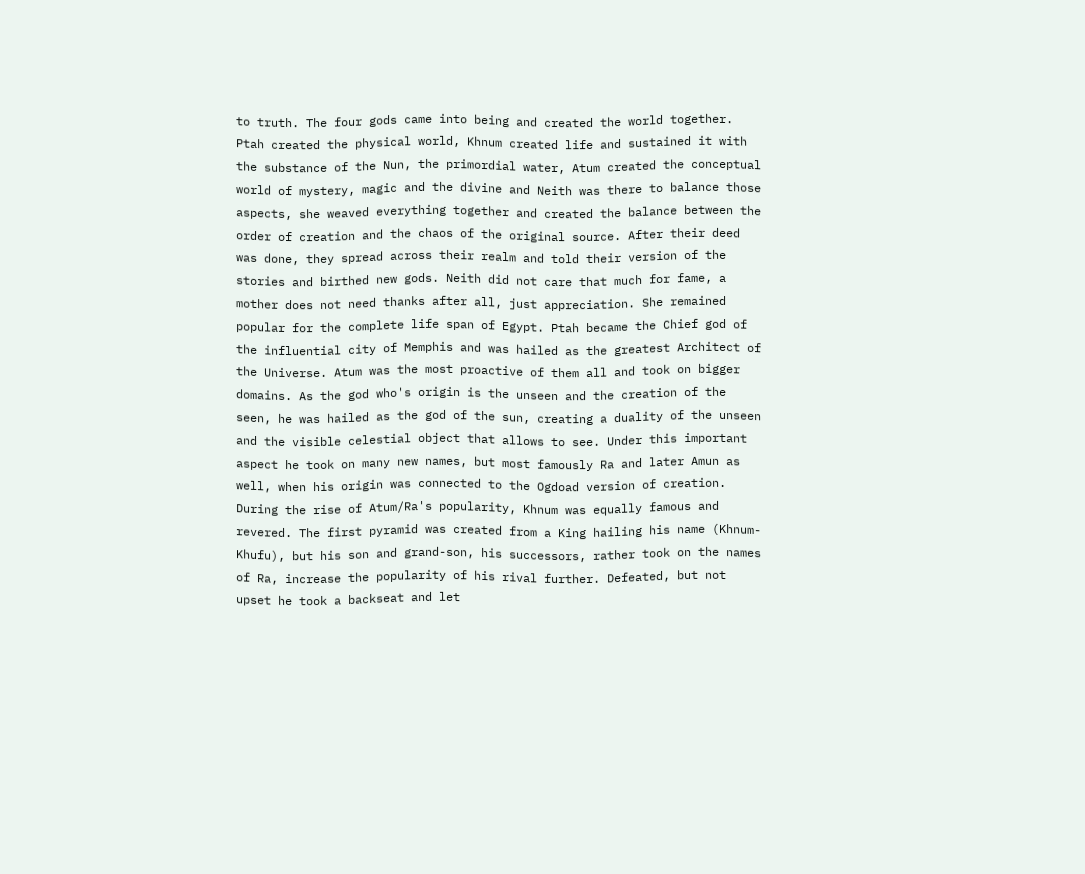to truth. The four gods came into being and created the world together. Ptah created the physical world, Khnum created life and sustained it with the substance of the Nun, the primordial water, Atum created the conceptual world of mystery, magic and the divine and Neith was there to balance those aspects, she weaved everything together and created the balance between the order of creation and the chaos of the original source. After their deed was done, they spread across their realm and told their version of the stories and birthed new gods. Neith did not care that much for fame, a mother does not need thanks after all, just appreciation. She remained popular for the complete life span of Egypt. Ptah became the Chief god of the influential city of Memphis and was hailed as the greatest Architect of the Universe. Atum was the most proactive of them all and took on bigger domains. As the god who's origin is the unseen and the creation of the seen, he was hailed as the god of the sun, creating a duality of the unseen and the visible celestial object that allows to see. Under this important aspect he took on many new names, but most famously Ra and later Amun as well, when his origin was connected to the Ogdoad version of creation. During the rise of Atum/Ra's popularity, Khnum was equally famous and revered. The first pyramid was created from a King hailing his name (Khnum-Khufu), but his son and grand-son, his successors, rather took on the names of Ra, increase the popularity of his rival further. Defeated, but not upset he took a backseat and let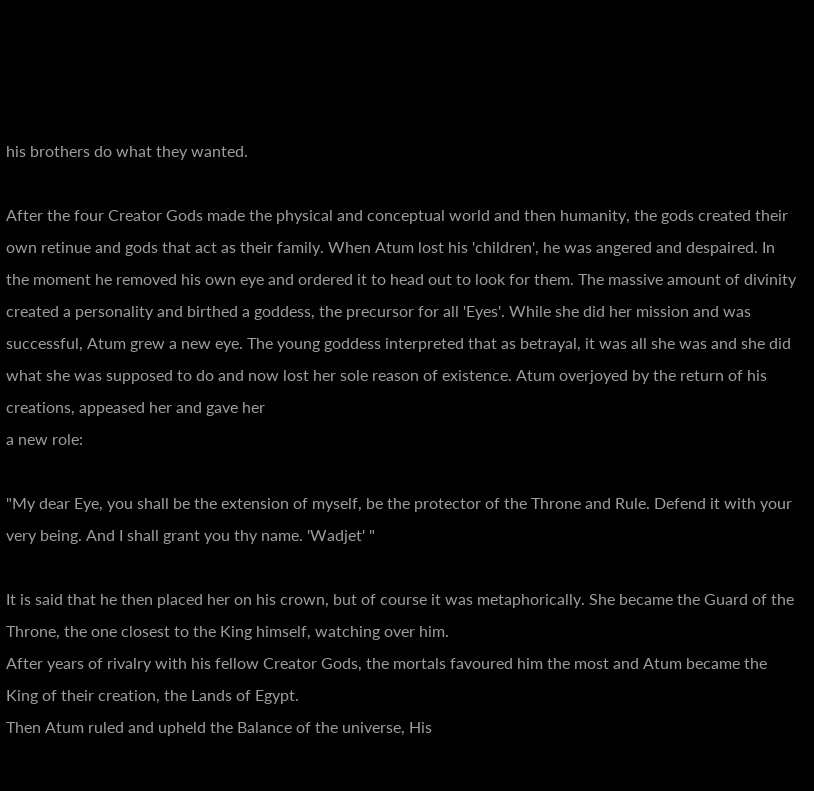his brothers do what they wanted.

After the four Creator Gods made the physical and conceptual world and then humanity, the gods created their own retinue and gods that act as their family. When Atum lost his 'children', he was angered and despaired. In the moment he removed his own eye and ordered it to head out to look for them. The massive amount of divinity created a personality and birthed a goddess, the precursor for all 'Eyes'. While she did her mission and was successful, Atum grew a new eye. The young goddess interpreted that as betrayal, it was all she was and she did what she was supposed to do and now lost her sole reason of existence. Atum overjoyed by the return of his creations, appeased her and gave her
a new role:

"My dear Eye, you shall be the extension of myself, be the protector of the Throne and Rule. Defend it with your very being. And I shall grant you thy name. 'Wadjet' "

It is said that he then placed her on his crown, but of course it was metaphorically. She became the Guard of the Throne, the one closest to the King himself, watching over him.
After years of rivalry with his fellow Creator Gods, the mortals favoured him the most and Atum became the King of their creation, the Lands of Egypt.
Then Atum ruled and upheld the Balance of the universe, His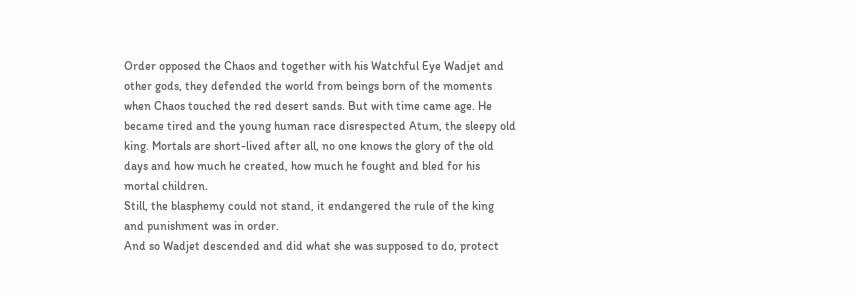Order opposed the Chaos and together with his Watchful Eye Wadjet and other gods, they defended the world from beings born of the moments when Chaos touched the red desert sands. But with time came age. He became tired and the young human race disrespected Atum, the sleepy old king. Mortals are short-lived after all, no one knows the glory of the old days and how much he created, how much he fought and bled for his mortal children.
Still, the blasphemy could not stand, it endangered the rule of the king and punishment was in order.
And so Wadjet descended and did what she was supposed to do, protect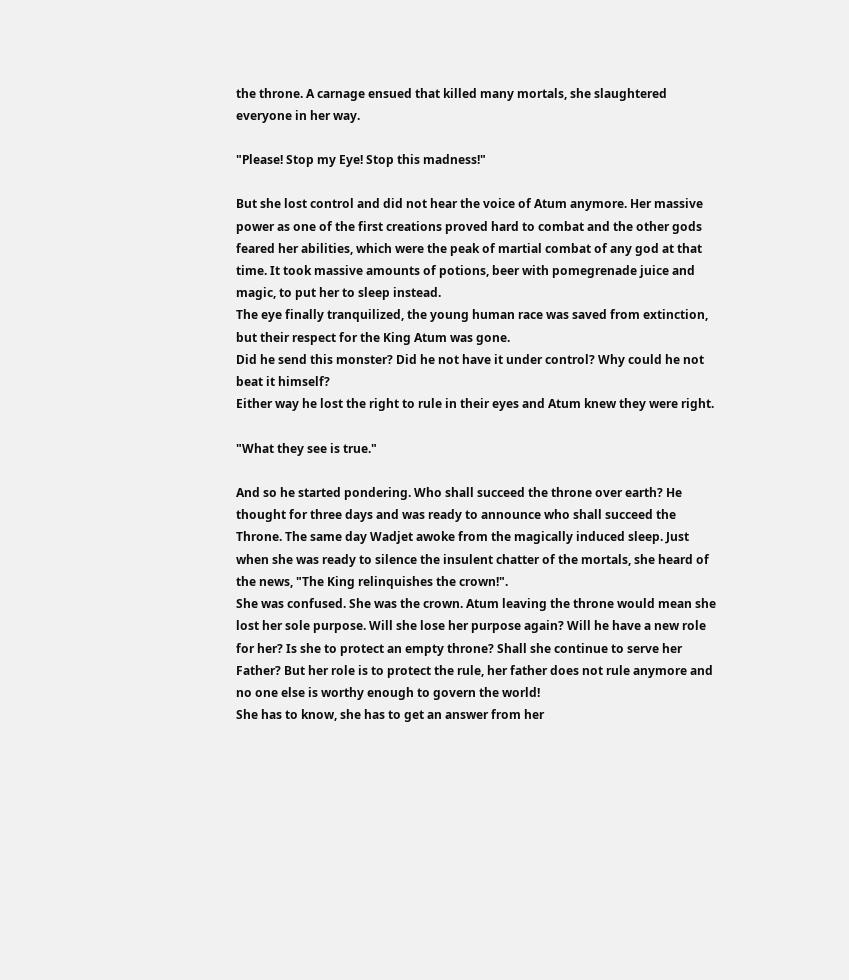the throne. A carnage ensued that killed many mortals, she slaughtered everyone in her way.

"Please! Stop my Eye! Stop this madness!"

But she lost control and did not hear the voice of Atum anymore. Her massive power as one of the first creations proved hard to combat and the other gods feared her abilities, which were the peak of martial combat of any god at that time. It took massive amounts of potions, beer with pomegrenade juice and magic, to put her to sleep instead.
The eye finally tranquilized, the young human race was saved from extinction, but their respect for the King Atum was gone.
Did he send this monster? Did he not have it under control? Why could he not beat it himself?
Either way he lost the right to rule in their eyes and Atum knew they were right.

"What they see is true."

And so he started pondering. Who shall succeed the throne over earth? He thought for three days and was ready to announce who shall succeed the Throne. The same day Wadjet awoke from the magically induced sleep. Just when she was ready to silence the insulent chatter of the mortals, she heard of the news, "The King relinquishes the crown!".
She was confused. She was the crown. Atum leaving the throne would mean she lost her sole purpose. Will she lose her purpose again? Will he have a new role for her? Is she to protect an empty throne? Shall she continue to serve her Father? But her role is to protect the rule, her father does not rule anymore and no one else is worthy enough to govern the world!
She has to know, she has to get an answer from her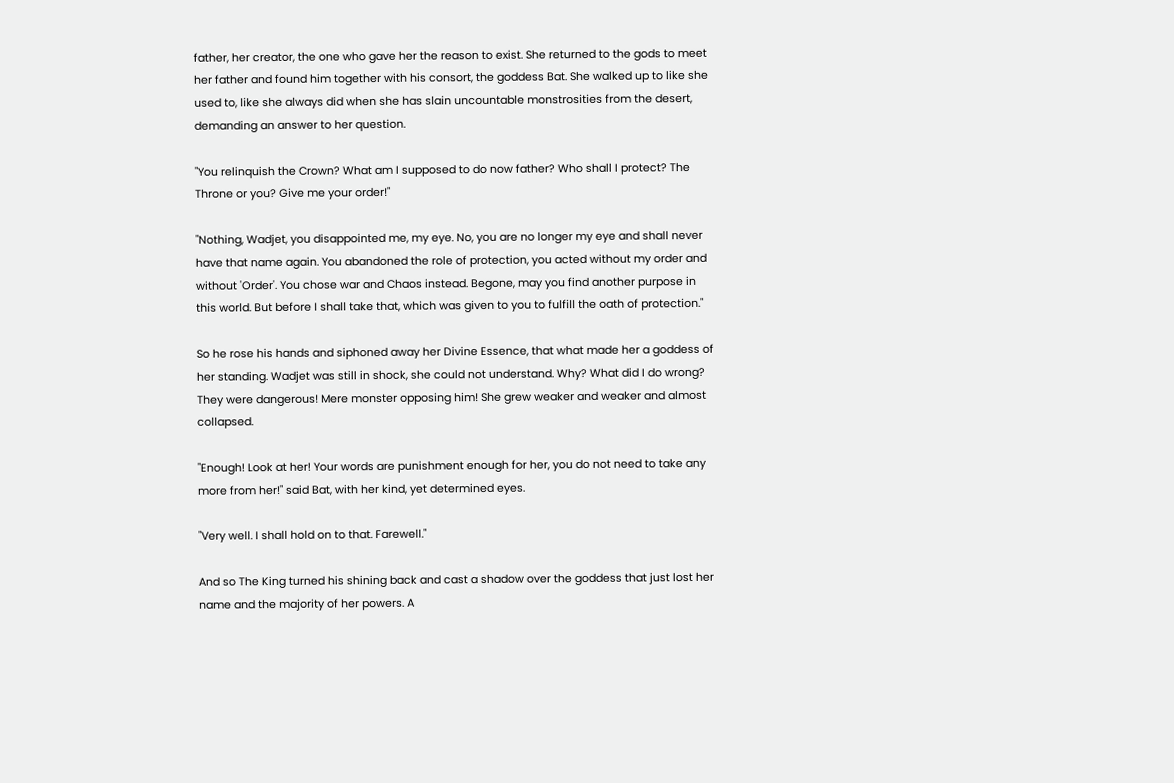father, her creator, the one who gave her the reason to exist. She returned to the gods to meet her father and found him together with his consort, the goddess Bat. She walked up to like she used to, like she always did when she has slain uncountable monstrosities from the desert, demanding an answer to her question.

"You relinquish the Crown? What am I supposed to do now father? Who shall I protect? The Throne or you? Give me your order!"

"Nothing, Wadjet, you disappointed me, my eye. No, you are no longer my eye and shall never have that name again. You abandoned the role of protection, you acted without my order and without 'Order'. You chose war and Chaos instead. Begone, may you find another purpose in this world. But before I shall take that, which was given to you to fulfill the oath of protection."

So he rose his hands and siphoned away her Divine Essence, that what made her a goddess of her standing. Wadjet was still in shock, she could not understand. Why? What did I do wrong? They were dangerous! Mere monster opposing him! She grew weaker and weaker and almost collapsed.

"Enough! Look at her! Your words are punishment enough for her, you do not need to take any more from her!" said Bat, with her kind, yet determined eyes.

"Very well. I shall hold on to that. Farewell."

And so The King turned his shining back and cast a shadow over the goddess that just lost her name and the majority of her powers. A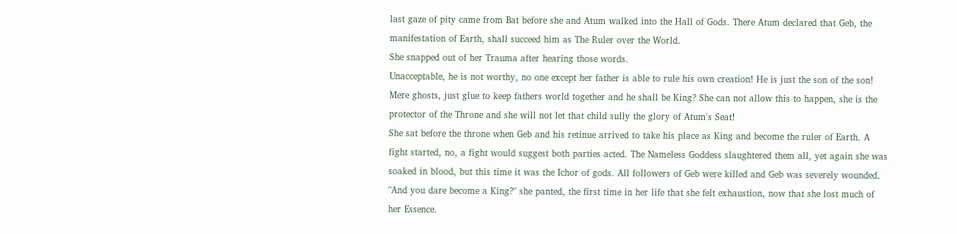last gaze of pity came from Bat before she and Atum walked into the Hall of Gods. There Atum declared that Geb, the manifestation of Earth, shall succeed him as The Ruler over the World.
She snapped out of her Trauma after hearing those words.
Unacceptable, he is not worthy, no one except her father is able to rule his own creation! He is just the son of the son! Mere ghosts, just glue to keep fathers world together and he shall be King? She can not allow this to happen, she is the protector of the Throne and she will not let that child sully the glory of Atum's Seat!
She sat before the throne when Geb and his retinue arrived to take his place as King and become the ruler of Earth. A fight started, no, a fight would suggest both parties acted. The Nameless Goddess slaughtered them all, yet again she was soaked in blood, but this time it was the Ichor of gods. All followers of Geb were killed and Geb was severely wounded.
"And you dare become a King?" she panted, the first time in her life that she felt exhaustion, now that she lost much of her Essence.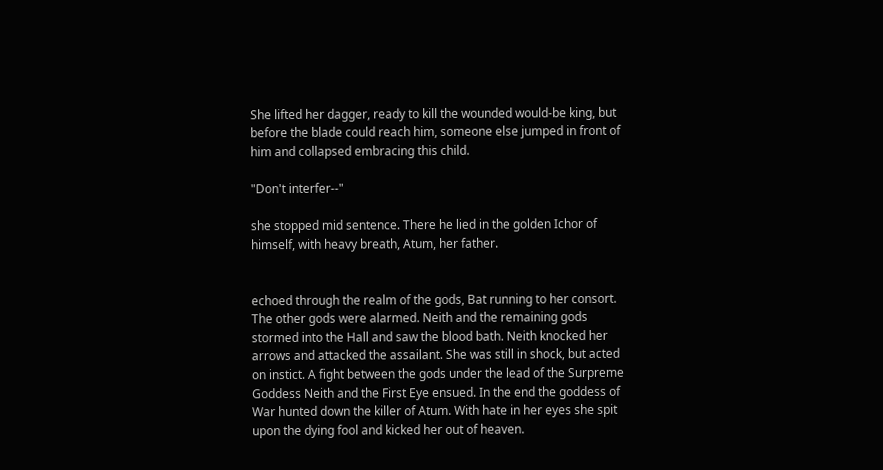She lifted her dagger, ready to kill the wounded would-be king, but before the blade could reach him, someone else jumped in front of him and collapsed embracing this child.

"Don't interfer--"

she stopped mid sentence. There he lied in the golden Ichor of himself, with heavy breath, Atum, her father.


echoed through the realm of the gods, Bat running to her consort. The other gods were alarmed. Neith and the remaining gods stormed into the Hall and saw the blood bath. Neith knocked her arrows and attacked the assailant. She was still in shock, but acted on instict. A fight between the gods under the lead of the Surpreme Goddess Neith and the First Eye ensued. In the end the goddess of War hunted down the killer of Atum. With hate in her eyes she spit upon the dying fool and kicked her out of heaven.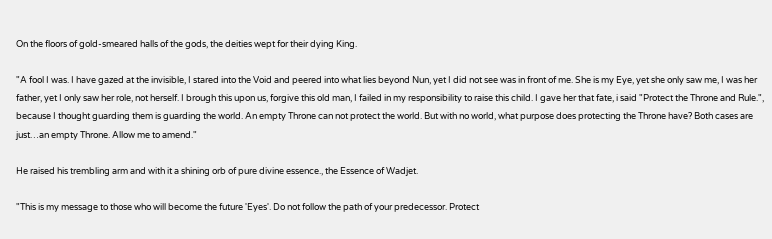On the floors of gold-smeared halls of the gods, the deities wept for their dying King.

"A fool I was. I have gazed at the invisible, I stared into the Void and peered into what lies beyond Nun, yet I did not see was in front of me. She is my Eye, yet she only saw me, I was her father, yet I only saw her role, not herself. I brough this upon us, forgive this old man, I failed in my responsibility to raise this child. I gave her that fate, i said "Protect the Throne and Rule.", because I thought guarding them is guarding the world. An empty Throne can not protect the world. But with no world, what purpose does protecting the Throne have? Both cases are just…an empty Throne. Allow me to amend."

He raised his trembling arm and with it a shining orb of pure divine essence., the Essence of Wadjet.

"This is my message to those who will become the future 'Eyes'. Do not follow the path of your predecessor. Protect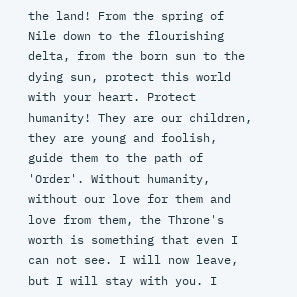the land! From the spring of Nile down to the flourishing delta, from the born sun to the dying sun, protect this world with your heart. Protect humanity! They are our children, they are young and foolish, guide them to the path of 'Order'. Without humanity, without our love for them and love from them, the Throne's worth is something that even I can not see. I will now leave, but I will stay with you. I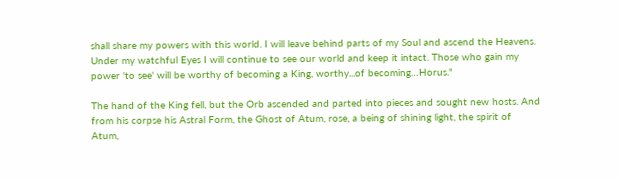shall share my powers with this world. I will leave behind parts of my Soul and ascend the Heavens. Under my watchful Eyes I will continue to see our world and keep it intact. Those who gain my power 'to see' will be worthy of becoming a King, worthy...of becoming…Horus."

The hand of the King fell, but the Orb ascended and parted into pieces and sought new hosts. And from his corpse his Astral Form, the Ghost of Atum, rose, a being of shining light, the spirit of Atum,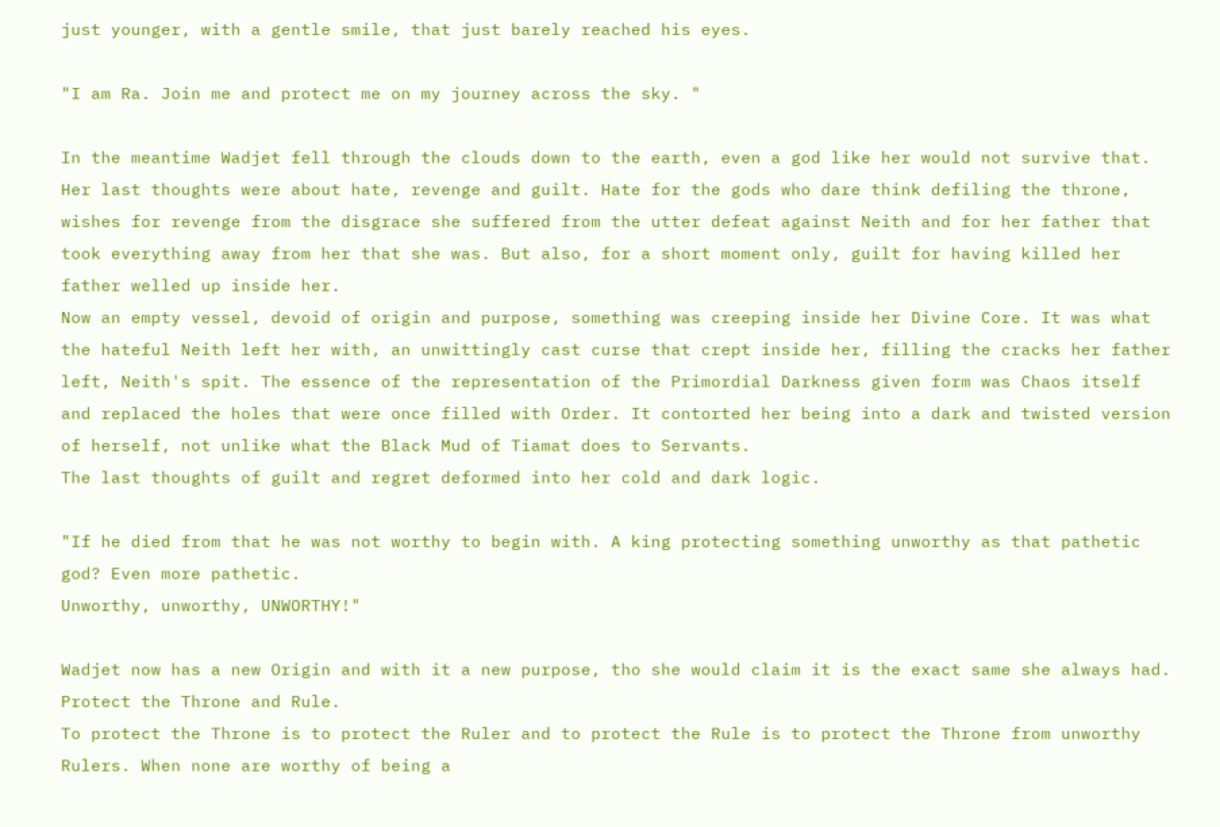just younger, with a gentle smile, that just barely reached his eyes.

"I am Ra. Join me and protect me on my journey across the sky. "

In the meantime Wadjet fell through the clouds down to the earth, even a god like her would not survive that. Her last thoughts were about hate, revenge and guilt. Hate for the gods who dare think defiling the throne, wishes for revenge from the disgrace she suffered from the utter defeat against Neith and for her father that took everything away from her that she was. But also, for a short moment only, guilt for having killed her father welled up inside her.
Now an empty vessel, devoid of origin and purpose, something was creeping inside her Divine Core. It was what the hateful Neith left her with, an unwittingly cast curse that crept inside her, filling the cracks her father left, Neith's spit. The essence of the representation of the Primordial Darkness given form was Chaos itself and replaced the holes that were once filled with Order. It contorted her being into a dark and twisted version of herself, not unlike what the Black Mud of Tiamat does to Servants.
The last thoughts of guilt and regret deformed into her cold and dark logic.

"If he died from that he was not worthy to begin with. A king protecting something unworthy as that pathetic god? Even more pathetic.
Unworthy, unworthy, UNWORTHY!"

Wadjet now has a new Origin and with it a new purpose, tho she would claim it is the exact same she always had.
Protect the Throne and Rule.
To protect the Throne is to protect the Ruler and to protect the Rule is to protect the Throne from unworthy Rulers. When none are worthy of being a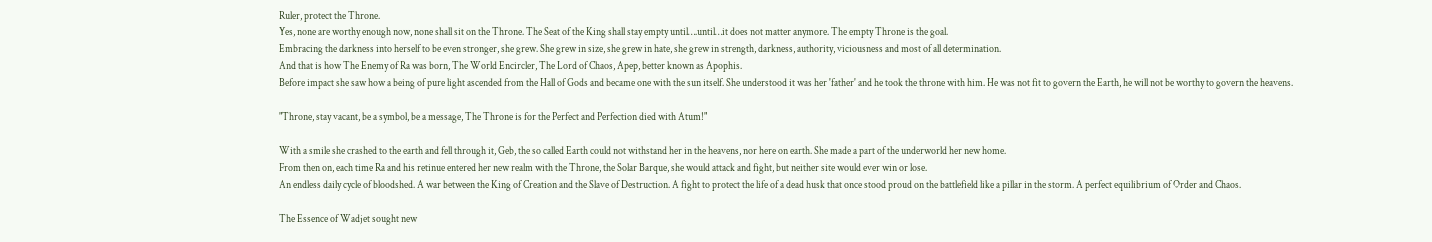Ruler, protect the Throne.
Yes, none are worthy enough now, none shall sit on the Throne. The Seat of the King shall stay empty until….until…it does not matter anymore. The empty Throne is the goal.
Embracing the darkness into herself to be even stronger, she grew. She grew in size, she grew in hate, she grew in strength, darkness, authority, viciousness and most of all determination.
And that is how The Enemy of Ra was born, The World Encircler, The Lord of Chaos, Apep, better known as Apophis.
Before impact she saw how a being of pure light ascended from the Hall of Gods and became one with the sun itself. She understood it was her 'father' and he took the throne with him. He was not fit to govern the Earth, he will not be worthy to govern the heavens.

"Throne, stay vacant, be a symbol, be a message, The Throne is for the Perfect and Perfection died with Atum!"

With a smile she crashed to the earth and fell through it, Geb, the so called Earth could not withstand her in the heavens, nor here on earth. She made a part of the underworld her new home.
From then on, each time Ra and his retinue entered her new realm with the Throne, the Solar Barque, she would attack and fight, but neither site would ever win or lose.
An endless daily cycle of bloodshed. A war between the King of Creation and the Slave of Destruction. A fight to protect the life of a dead husk that once stood proud on the battlefield like a pillar in the storm. A perfect equilibrium of Order and Chaos.

The Essence of Wadjet sought new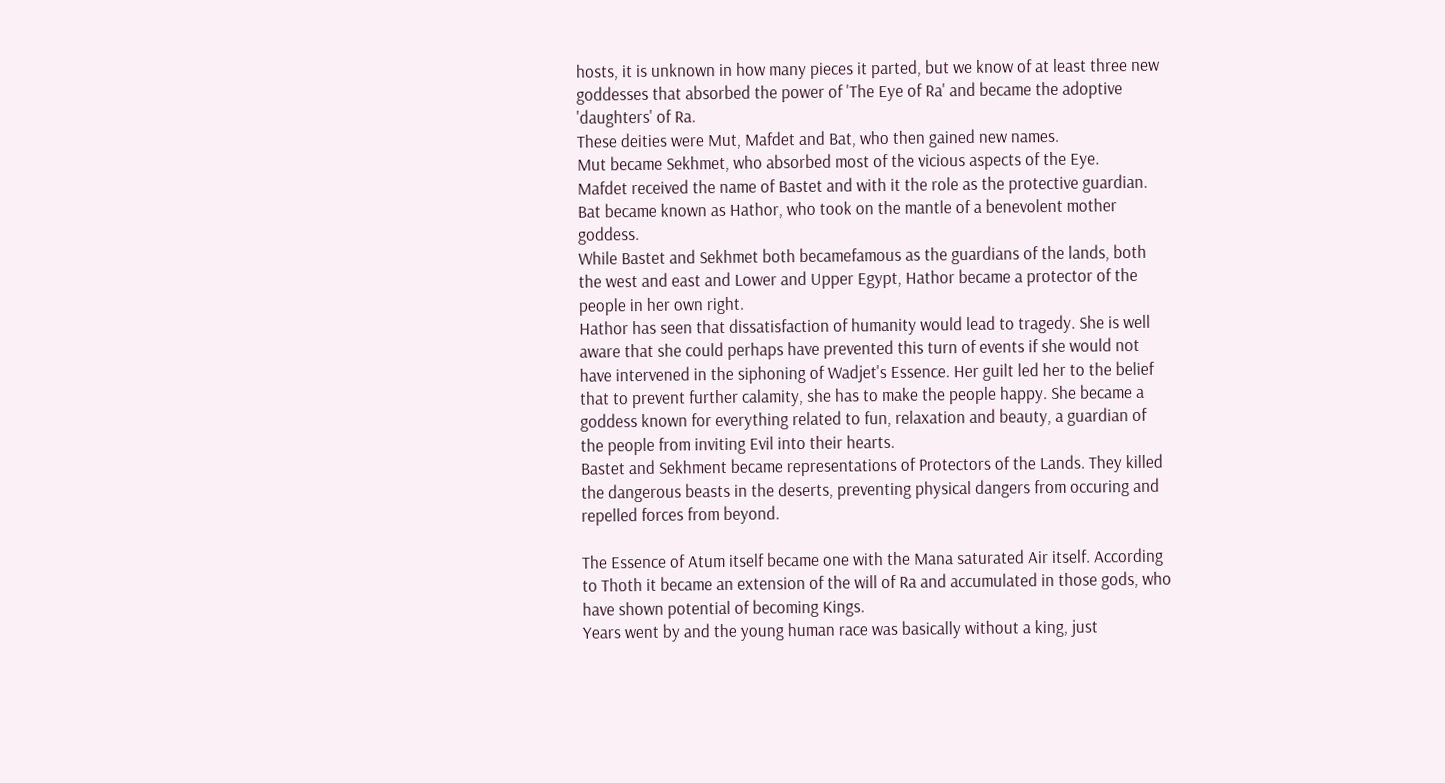hosts, it is unknown in how many pieces it parted, but we know of at least three new goddesses that absorbed the power of 'The Eye of Ra' and became the adoptive 'daughters' of Ra.
These deities were Mut, Mafdet and Bat, who then gained new names.
Mut became Sekhmet, who absorbed most of the vicious aspects of the Eye.
Mafdet received the name of Bastet and with it the role as the protective guardian.
Bat became known as Hathor, who took on the mantle of a benevolent mother goddess.
While Bastet and Sekhmet both becamefamous as the guardians of the lands, both the west and east and Lower and Upper Egypt, Hathor became a protector of the people in her own right.
Hathor has seen that dissatisfaction of humanity would lead to tragedy. She is well aware that she could perhaps have prevented this turn of events if she would not have intervened in the siphoning of Wadjet's Essence. Her guilt led her to the belief that to prevent further calamity, she has to make the people happy. She became a goddess known for everything related to fun, relaxation and beauty, a guardian of the people from inviting Evil into their hearts.
Bastet and Sekhment became representations of Protectors of the Lands. They killed the dangerous beasts in the deserts, preventing physical dangers from occuring and repelled forces from beyond.

The Essence of Atum itself became one with the Mana saturated Air itself. According to Thoth it became an extension of the will of Ra and accumulated in those gods, who have shown potential of becoming Kings.
Years went by and the young human race was basically without a king, just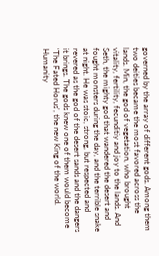governed by the array of different gods. Among them two deities became the most favored across the lands. Min, the god of vegetation, who brought vitality, fertility, fecunditiy and joy to the lands. And Seth, the mighty god that wandered the desert and fought monsters during the day, and the terrible snake at night. He was stoic, strong, but respected and revered as the god of the desert sands and the dangers it brings. The gods knew one of them would become 'The Fated Horus', the new King of the world. Humanity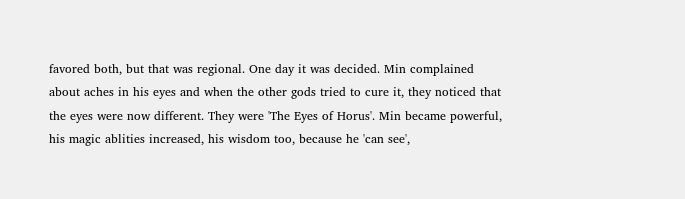favored both, but that was regional. One day it was decided. Min complained about aches in his eyes and when the other gods tried to cure it, they noticed that the eyes were now different. They were 'The Eyes of Horus'. Min became powerful, his magic ablities increased, his wisdom too, because he 'can see',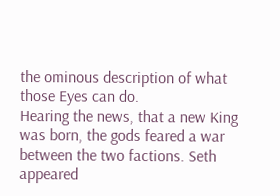the ominous description of what those Eyes can do.
Hearing the news, that a new King was born, the gods feared a war between the two factions. Seth appeared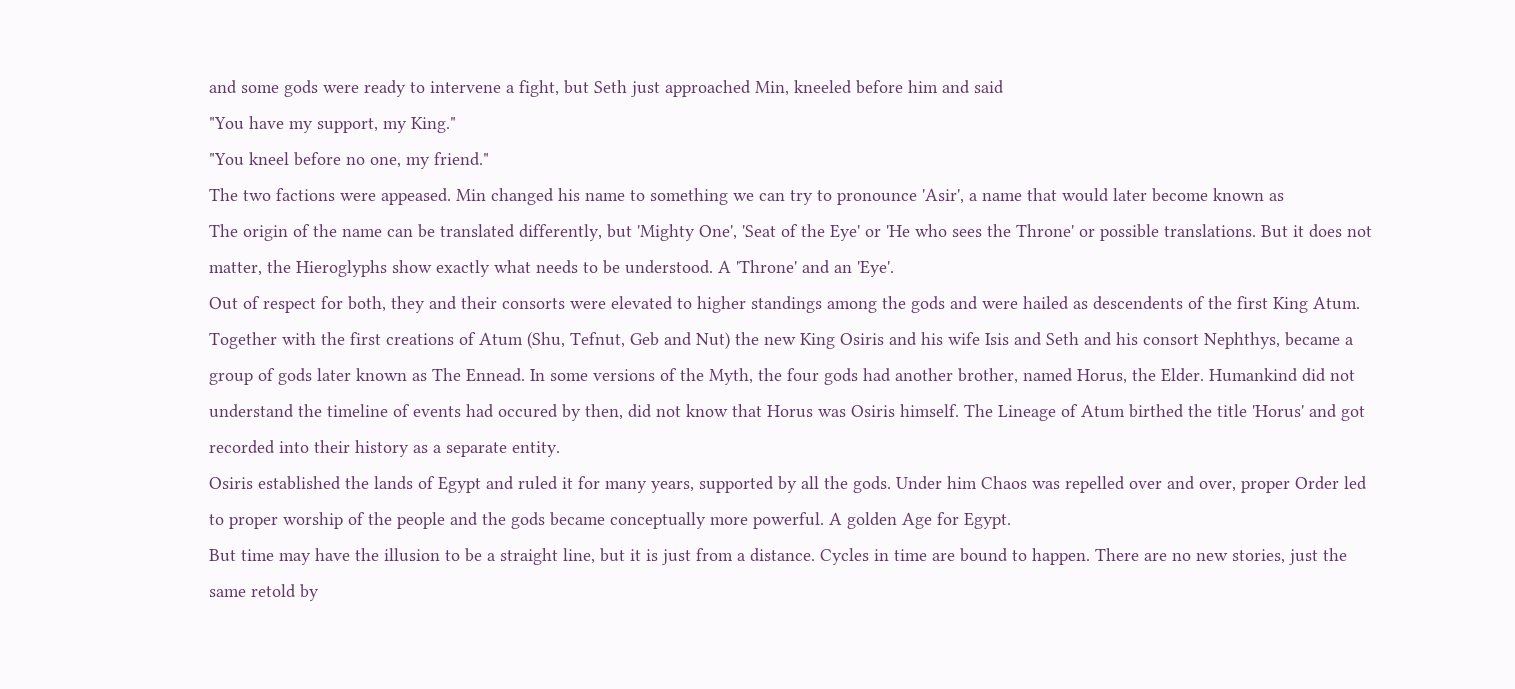and some gods were ready to intervene a fight, but Seth just approached Min, kneeled before him and said
"You have my support, my King."
"You kneel before no one, my friend."
The two factions were appeased. Min changed his name to something we can try to pronounce 'Asir', a name that would later become known as
The origin of the name can be translated differently, but 'Mighty One', 'Seat of the Eye' or 'He who sees the Throne' or possible translations. But it does not matter, the Hieroglyphs show exactly what needs to be understood. A 'Throne' and an 'Eye'.
Out of respect for both, they and their consorts were elevated to higher standings among the gods and were hailed as descendents of the first King Atum. Together with the first creations of Atum (Shu, Tefnut, Geb and Nut) the new King Osiris and his wife Isis and Seth and his consort Nephthys, became a group of gods later known as The Ennead. In some versions of the Myth, the four gods had another brother, named Horus, the Elder. Humankind did not understand the timeline of events had occured by then, did not know that Horus was Osiris himself. The Lineage of Atum birthed the title 'Horus' and got recorded into their history as a separate entity.
Osiris established the lands of Egypt and ruled it for many years, supported by all the gods. Under him Chaos was repelled over and over, proper Order led to proper worship of the people and the gods became conceptually more powerful. A golden Age for Egypt.
But time may have the illusion to be a straight line, but it is just from a distance. Cycles in time are bound to happen. There are no new stories, just the same retold by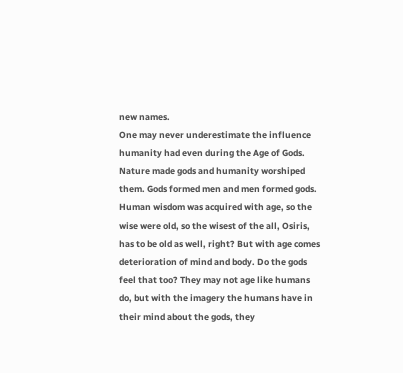new names.
One may never underestimate the influence humanity had even during the Age of Gods. Nature made gods and humanity worshiped them. Gods formed men and men formed gods. Human wisdom was acquired with age, so the wise were old, so the wisest of the all, Osiris, has to be old as well, right? But with age comes deterioration of mind and body. Do the gods feel that too? They may not age like humans do, but with the imagery the humans have in their mind about the gods, they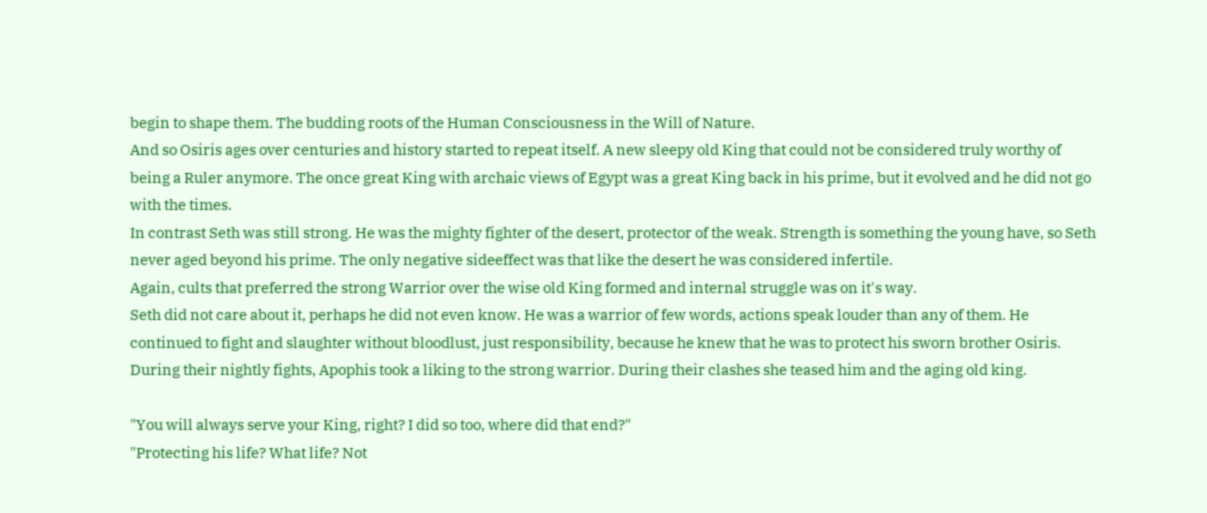begin to shape them. The budding roots of the Human Consciousness in the Will of Nature.
And so Osiris ages over centuries and history started to repeat itself. A new sleepy old King that could not be considered truly worthy of being a Ruler anymore. The once great King with archaic views of Egypt was a great King back in his prime, but it evolved and he did not go with the times.
In contrast Seth was still strong. He was the mighty fighter of the desert, protector of the weak. Strength is something the young have, so Seth never aged beyond his prime. The only negative sideeffect was that like the desert he was considered infertile.
Again, cults that preferred the strong Warrior over the wise old King formed and internal struggle was on it's way.
Seth did not care about it, perhaps he did not even know. He was a warrior of few words, actions speak louder than any of them. He continued to fight and slaughter without bloodlust, just responsibility, because he knew that he was to protect his sworn brother Osiris. During their nightly fights, Apophis took a liking to the strong warrior. During their clashes she teased him and the aging old king.

"You will always serve your King, right? I did so too, where did that end?"
"Protecting his life? What life? Not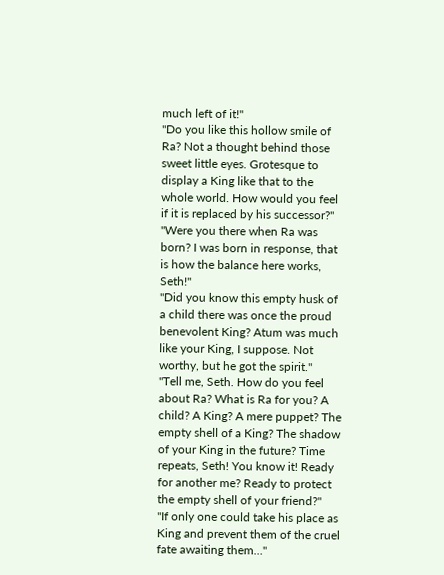much left of it!"
"Do you like this hollow smile of Ra? Not a thought behind those sweet little eyes. Grotesque to display a King like that to the whole world. How would you feel if it is replaced by his successor?"
"Were you there when Ra was born? I was born in response, that is how the balance here works, Seth!"
"Did you know this empty husk of a child there was once the proud benevolent King? Atum was much like your King, I suppose. Not worthy, but he got the spirit."
"Tell me, Seth. How do you feel about Ra? What is Ra for you? A child? A King? A mere puppet? The empty shell of a King? The shadow of your King in the future? Time repeats, Seth! You know it! Ready for another me? Ready to protect the empty shell of your friend?"
"If only one could take his place as King and prevent them of the cruel fate awaiting them…"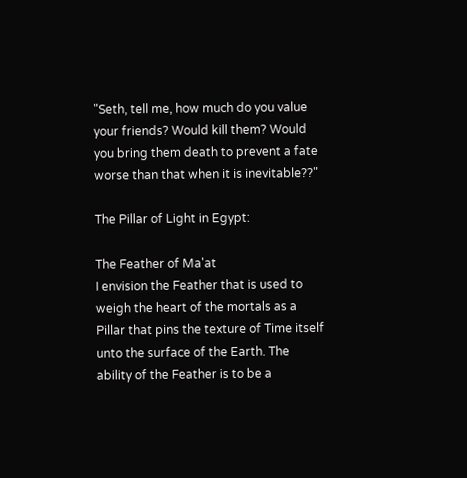"Seth, tell me, how much do you value your friends? Would kill them? Would you bring them death to prevent a fate worse than that when it is inevitable??"

The Pillar of Light in Egypt:

The Feather of Ma'at
I envision the Feather that is used to weigh the heart of the mortals as a Pillar that pins the texture of Time itself unto the surface of the Earth. The ability of the Feather is to be a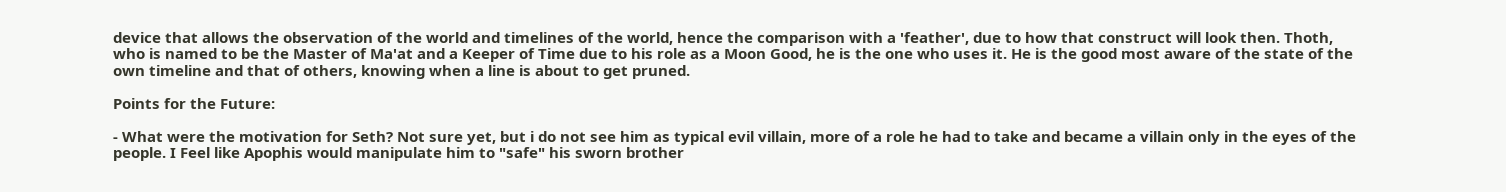device that allows the observation of the world and timelines of the world, hence the comparison with a 'feather', due to how that construct will look then. Thoth, who is named to be the Master of Ma'at and a Keeper of Time due to his role as a Moon Good, he is the one who uses it. He is the good most aware of the state of the own timeline and that of others, knowing when a line is about to get pruned.

Points for the Future:

- What were the motivation for Seth? Not sure yet, but i do not see him as typical evil villain, more of a role he had to take and became a villain only in the eyes of the people. I Feel like Apophis would manipulate him to "safe" his sworn brother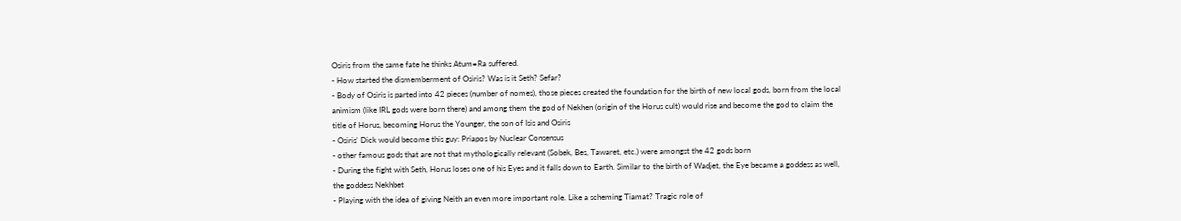Osiris from the same fate he thinks Atum=Ra suffered.
- How started the dismemberment of Osiris? Was is it Seth? Sefar?
- Body of Osiris is parted into 42 pieces (number of nomes), those pieces created the foundation for the birth of new local gods, born from the local animism (like IRL gods were born there) and among them the god of Nekhen (origin of the Horus cult) would rise and become the god to claim the title of Horus, becoming Horus the Younger, the son of Isis and Osiris
- Osiris' Dick would become this guy: Priapos by Nuclear Consensus
- other famous gods that are not that mythologically relevant (Sobek, Bes, Tawaret, etc.) were amongst the 42 gods born
- During the fight with Seth, Horus loses one of his Eyes and it falls down to Earth. Similar to the birth of Wadjet, the Eye became a goddess as well, the goddess Nekhbet
- Playing with the idea of giving Neith an even more important role. Like a scheming Tiamat? Tragic role of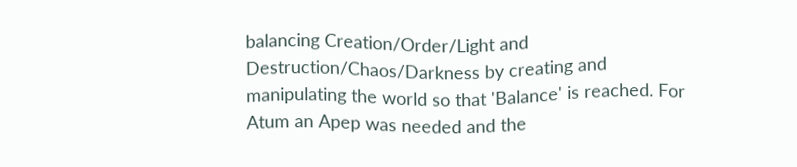balancing Creation/Order/Light and Destruction/Chaos/Darkness by creating and manipulating the world so that 'Balance' is reached. For Atum an Apep was needed and the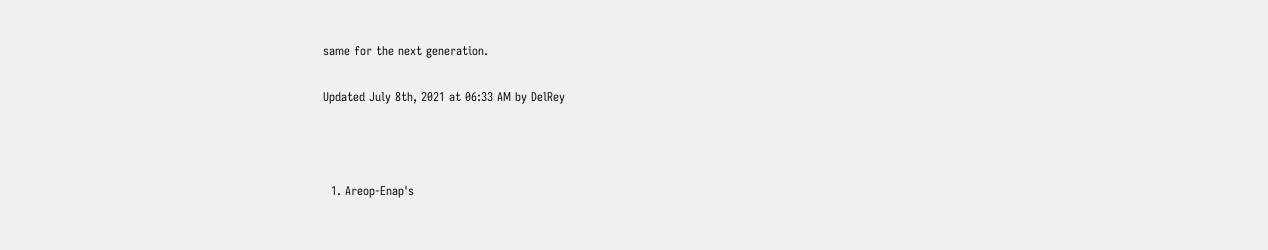same for the next generation.

Updated July 8th, 2021 at 06:33 AM by DelRey



  1. Areop-Enap's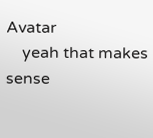Avatar
    yeah that makes sense